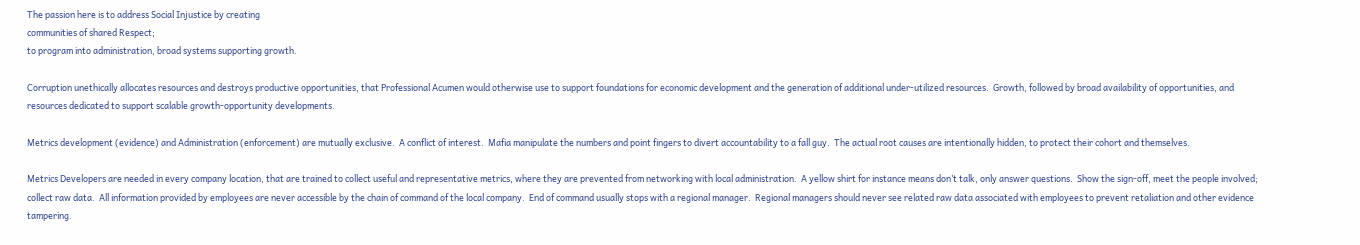The passion here is to address Social Injustice by creating
communities of shared Respect;
to program into administration, broad systems supporting growth.

Corruption unethically allocates resources and destroys productive opportunities, that Professional Acumen would otherwise use to support foundations for economic development and the generation of additional under-utilized resources.  Growth, followed by broad availability of opportunities, and resources dedicated to support scalable growth-opportunity developments.

Metrics development (evidence) and Administration (enforcement) are mutually exclusive.  A conflict of interest.  Mafia manipulate the numbers and point fingers to divert accountability to a fall guy.  The actual root causes are intentionally hidden, to protect their cohort and themselves.

Metrics Developers are needed in every company location, that are trained to collect useful and representative metrics, where they are prevented from networking with local administration.  A yellow shirt for instance means don’t talk, only answer questions.  Show the sign-off, meet the people involved; collect raw data.  All information provided by employees are never accessible by the chain of command of the local company.  End of command usually stops with a regional manager.  Regional managers should never see related raw data associated with employees to prevent retaliation and other evidence tampering.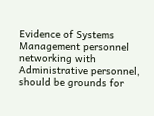Evidence of Systems Management personnel networking with Administrative personnel, should be grounds for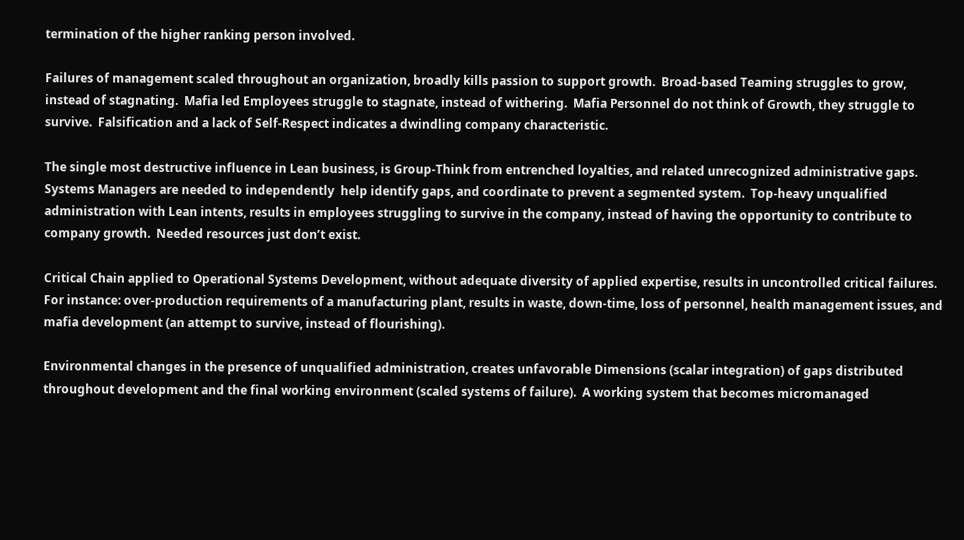termination of the higher ranking person involved.

Failures of management scaled throughout an organization, broadly kills passion to support growth.  Broad-based Teaming struggles to grow, instead of stagnating.  Mafia led Employees struggle to stagnate, instead of withering.  Mafia Personnel do not think of Growth, they struggle to survive.  Falsification and a lack of Self-Respect indicates a dwindling company characteristic.

The single most destructive influence in Lean business, is Group-Think from entrenched loyalties, and related unrecognized administrative gaps.  Systems Managers are needed to independently  help identify gaps, and coordinate to prevent a segmented system.  Top-heavy unqualified administration with Lean intents, results in employees struggling to survive in the company, instead of having the opportunity to contribute to company growth.  Needed resources just don’t exist.

Critical Chain applied to Operational Systems Development, without adequate diversity of applied expertise, results in uncontrolled critical failures. For instance: over-production requirements of a manufacturing plant, results in waste, down-time, loss of personnel, health management issues, and mafia development (an attempt to survive, instead of flourishing).

Environmental changes in the presence of unqualified administration, creates unfavorable Dimensions (scalar integration) of gaps distributed throughout development and the final working environment (scaled systems of failure).  A working system that becomes micromanaged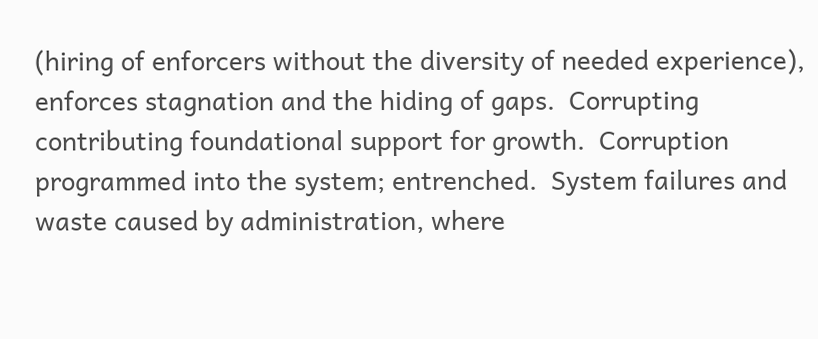(hiring of enforcers without the diversity of needed experience), enforces stagnation and the hiding of gaps.  Corrupting contributing foundational support for growth.  Corruption programmed into the system; entrenched.  System failures and waste caused by administration, where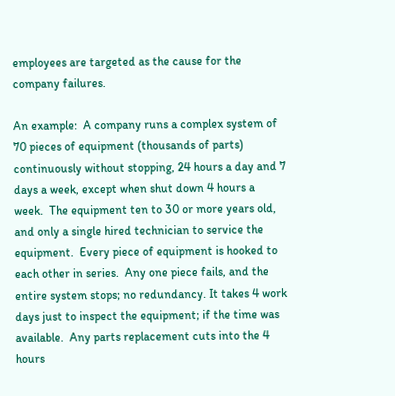employees are targeted as the cause for the company failures.

An example:  A company runs a complex system of 70 pieces of equipment (thousands of parts) continuously without stopping, 24 hours a day and 7 days a week, except when shut down 4 hours a week.  The equipment ten to 30 or more years old, and only a single hired technician to service the equipment.  Every piece of equipment is hooked to each other in series.  Any one piece fails, and the entire system stops; no redundancy. It takes 4 work days just to inspect the equipment; if the time was available.  Any parts replacement cuts into the 4 hours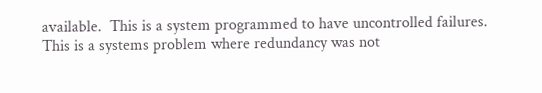available.  This is a system programmed to have uncontrolled failures.  This is a systems problem where redundancy was not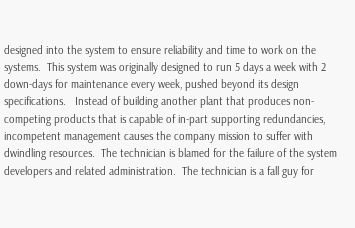designed into the system to ensure reliability and time to work on the systems.  This system was originally designed to run 5 days a week with 2 down-days for maintenance every week, pushed beyond its design specifications.   Instead of building another plant that produces non-competing products that is capable of in-part supporting redundancies, incompetent management causes the company mission to suffer with dwindling resources.  The technician is blamed for the failure of the system developers and related administration.  The technician is a fall guy for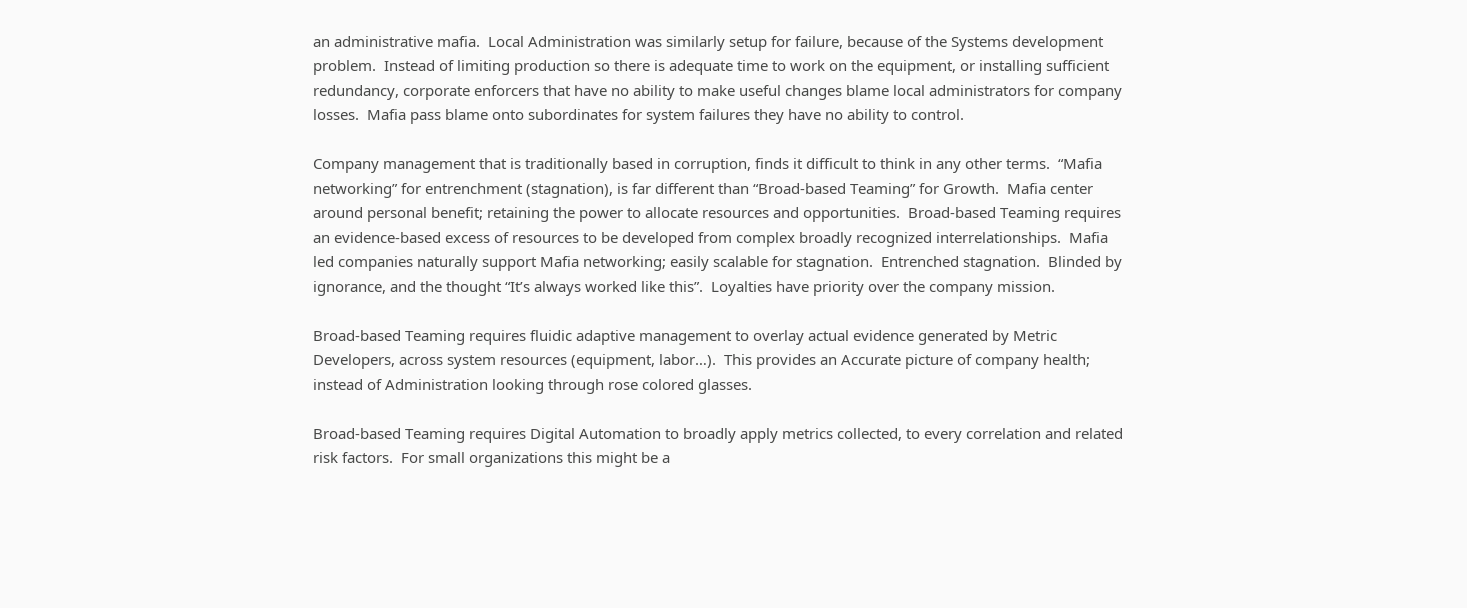an administrative mafia.  Local Administration was similarly setup for failure, because of the Systems development problem.  Instead of limiting production so there is adequate time to work on the equipment, or installing sufficient redundancy, corporate enforcers that have no ability to make useful changes blame local administrators for company losses.  Mafia pass blame onto subordinates for system failures they have no ability to control.

Company management that is traditionally based in corruption, finds it difficult to think in any other terms.  “Mafia networking” for entrenchment (stagnation), is far different than “Broad-based Teaming” for Growth.  Mafia center around personal benefit; retaining the power to allocate resources and opportunities.  Broad-based Teaming requires an evidence-based excess of resources to be developed from complex broadly recognized interrelationships.  Mafia led companies naturally support Mafia networking; easily scalable for stagnation.  Entrenched stagnation.  Blinded by ignorance, and the thought “It’s always worked like this”.  Loyalties have priority over the company mission.

Broad-based Teaming requires fluidic adaptive management to overlay actual evidence generated by Metric Developers, across system resources (equipment, labor…).  This provides an Accurate picture of company health; instead of Administration looking through rose colored glasses.

Broad-based Teaming requires Digital Automation to broadly apply metrics collected, to every correlation and related risk factors.  For small organizations this might be a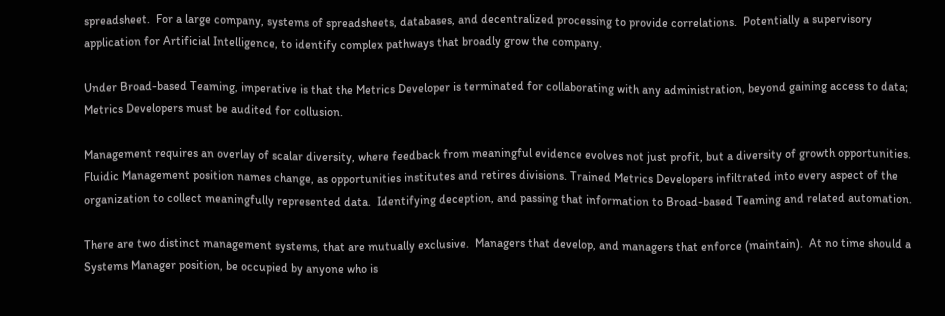spreadsheet.  For a large company, systems of spreadsheets, databases, and decentralized processing to provide correlations.  Potentially a supervisory application for Artificial Intelligence, to identify complex pathways that broadly grow the company.

Under Broad-based Teaming, imperative is that the Metrics Developer is terminated for collaborating with any administration, beyond gaining access to data; Metrics Developers must be audited for collusion.

Management requires an overlay of scalar diversity, where feedback from meaningful evidence evolves not just profit, but a diversity of growth opportunities.  Fluidic Management position names change, as opportunities institutes and retires divisions. Trained Metrics Developers infiltrated into every aspect of the organization to collect meaningfully represented data.  Identifying deception, and passing that information to Broad-based Teaming and related automation.

There are two distinct management systems, that are mutually exclusive.  Managers that develop, and managers that enforce (maintain).  At no time should a Systems Manager position, be occupied by anyone who is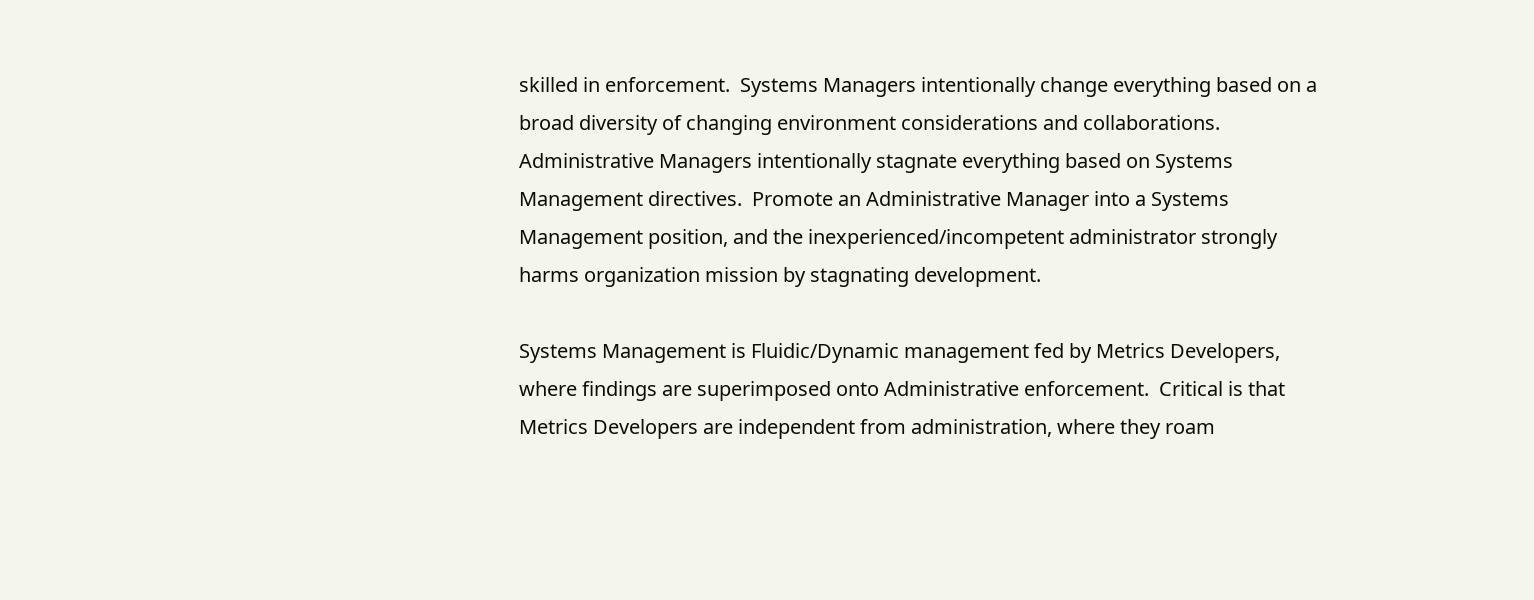skilled in enforcement.  Systems Managers intentionally change everything based on a broad diversity of changing environment considerations and collaborations.  Administrative Managers intentionally stagnate everything based on Systems Management directives.  Promote an Administrative Manager into a Systems Management position, and the inexperienced/incompetent administrator strongly harms organization mission by stagnating development.

Systems Management is Fluidic/Dynamic management fed by Metrics Developers, where findings are superimposed onto Administrative enforcement.  Critical is that Metrics Developers are independent from administration, where they roam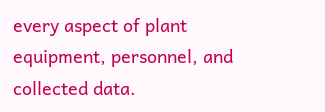every aspect of plant equipment, personnel, and collected data.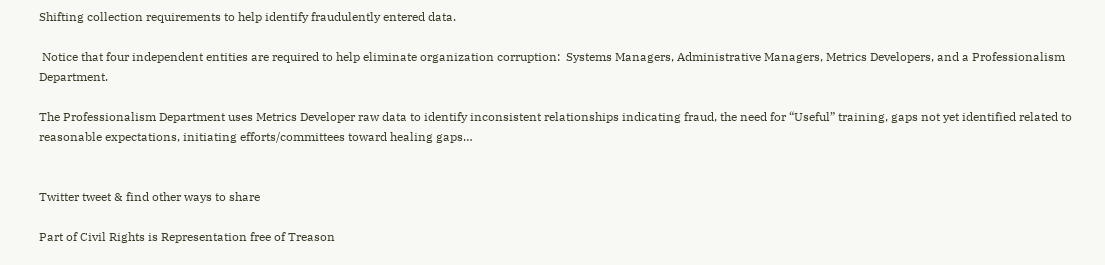Shifting collection requirements to help identify fraudulently entered data.

 Notice that four independent entities are required to help eliminate organization corruption:  Systems Managers, Administrative Managers, Metrics Developers, and a Professionalism Department.

The Professionalism Department uses Metrics Developer raw data to identify inconsistent relationships indicating fraud, the need for “Useful” training, gaps not yet identified related to reasonable expectations, initiating efforts/committees toward healing gaps…


Twitter tweet & find other ways to share

Part of Civil Rights is Representation free of Treason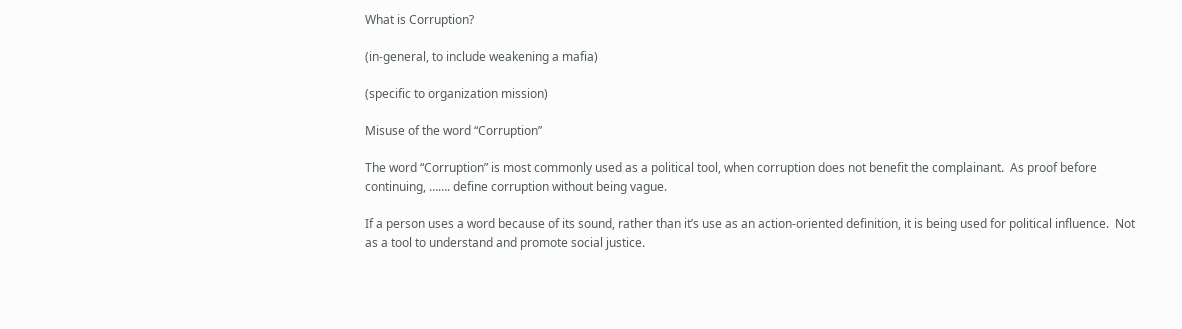What is Corruption?

(in-general, to include weakening a mafia)

(specific to organization mission)

Misuse of the word “Corruption”

The word “Corruption” is most commonly used as a political tool, when corruption does not benefit the complainant.  As proof before continuing, ……. define corruption without being vague.

If a person uses a word because of its sound, rather than it’s use as an action-oriented definition, it is being used for political influence.  Not as a tool to understand and promote social justice.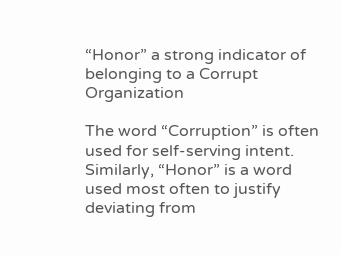“Honor” a strong indicator of belonging to a Corrupt Organization

The word “Corruption” is often used for self-serving intent.  Similarly, “Honor” is a word used most often to justify deviating from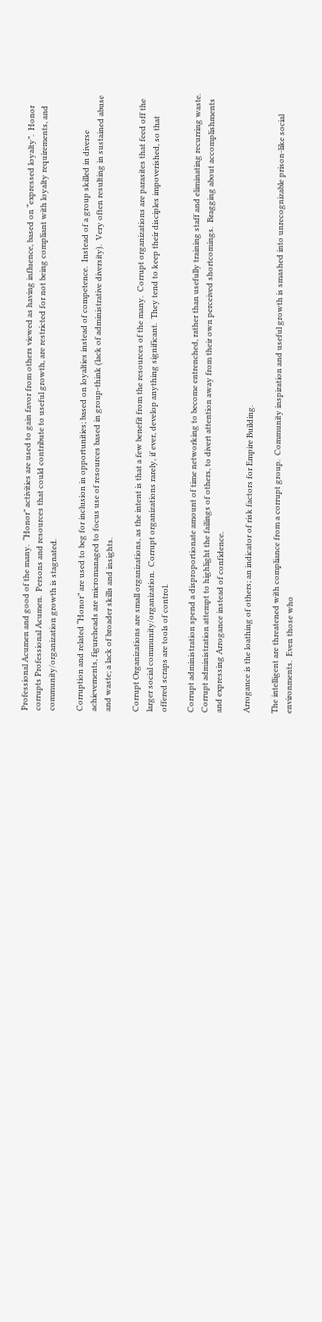Professional Acumen and good of the many.  “Honor” activities are used to gain favor from others viewed as having influence, based on “expressed loyalty”.  Honor corrupts Professional Acumen.  Persons and resources that could contribute to useful growth, are restricted for not being compliant with loyalty requirements, and community/organization growth is stagnated.

Corruption and related “Honor” are used to beg for inclusion in opportunities; based on loyalties instead of competence.  Instead of a group skilled in diverse achievements, figureheads are micromanaged to focus use of resources based in group-think (lack of administrative diversity).  Very often resulting in sustained abuse and waste; a lack of broader skills and insights.

Corrupt Organizations are small organizations, as the intent is that a few benefit from the resources of the many.  Corrupt organizations are parasites that feed off the larger social community/organization.  Corrupt organizations rarely, if ever, develop anything significant.  They tend to keep their disciples impoverished, so that offered scraps are tools of control.

Corrupt administration spend a disproportionate amount of time networking to become entrenched, rather than usefully training staff and eliminating recurring waste.  Corrupt administration attempt to highlight the failings of others, to divert attention away from their own perceived shortcomings.  Bragging about accomplishments and expressing Arrogance instead of confidence.

Arrogance is the loathing of others; an indicator of risk factors for Empire Building.

The intelligent are threatened with compliance from a corrupt group.  Community inspiration and useful growth is smashed into unrecognizable prison-like social environments.  Even those who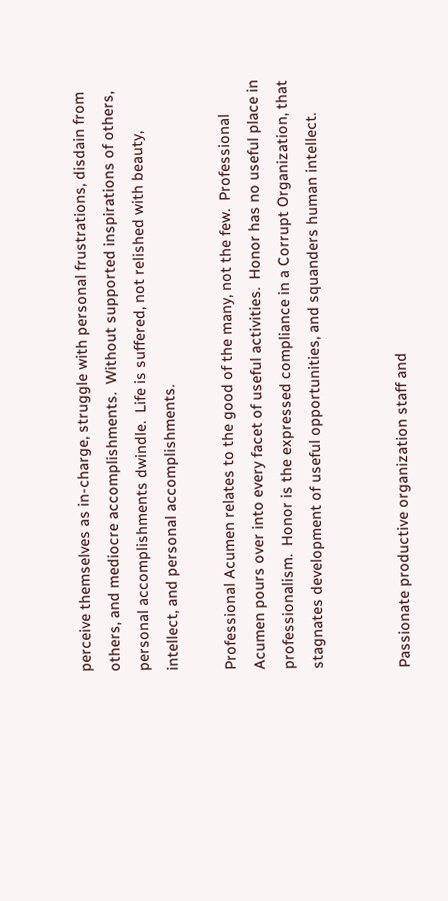perceive themselves as in-charge, struggle with personal frustrations, disdain from others, and mediocre accomplishments.  Without supported inspirations of others, personal accomplishments dwindle.  Life is suffered, not relished with beauty, intellect, and personal accomplishments.

Professional Acumen relates to the good of the many, not the few.  Professional Acumen pours over into every facet of useful activities.  Honor has no useful place in professionalism.  Honor is the expressed compliance in a Corrupt Organization, that stagnates development of useful opportunities, and squanders human intellect.


Passionate productive organization staff and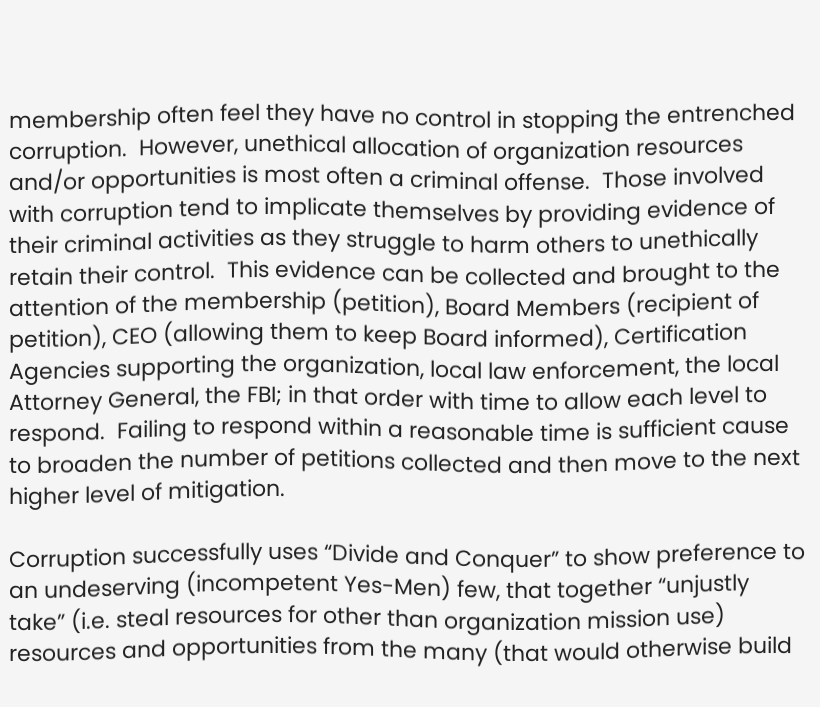membership often feel they have no control in stopping the entrenched corruption.  However, unethical allocation of organization resources and/or opportunities is most often a criminal offense.  Those involved with corruption tend to implicate themselves by providing evidence of their criminal activities as they struggle to harm others to unethically retain their control.  This evidence can be collected and brought to the attention of the membership (petition), Board Members (recipient of petition), CEO (allowing them to keep Board informed), Certification Agencies supporting the organization, local law enforcement, the local Attorney General, the FBI; in that order with time to allow each level to respond.  Failing to respond within a reasonable time is sufficient cause to broaden the number of petitions collected and then move to the next higher level of mitigation.

Corruption successfully uses “Divide and Conquer” to show preference to an undeserving (incompetent Yes-Men) few, that together “unjustly take” (i.e. steal resources for other than organization mission use) resources and opportunities from the many (that would otherwise build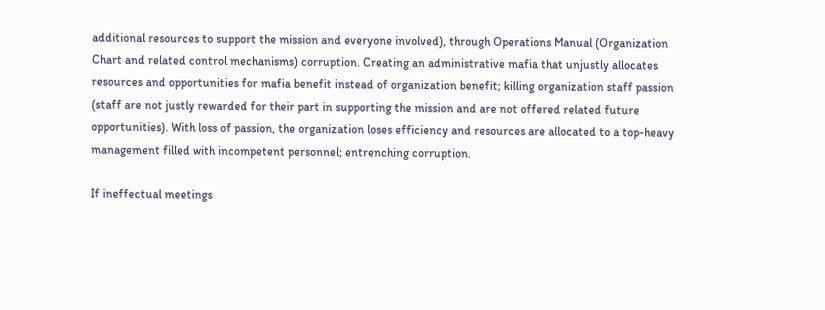additional resources to support the mission and everyone involved), through Operations Manual (Organization Chart and related control mechanisms) corruption. Creating an administrative mafia that unjustly allocates resources and opportunities for mafia benefit instead of organization benefit; killing organization staff passion (staff are not justly rewarded for their part in supporting the mission and are not offered related future opportunities). With loss of passion, the organization loses efficiency and resources are allocated to a top-heavy management filled with incompetent personnel; entrenching corruption.

If ineffectual meetings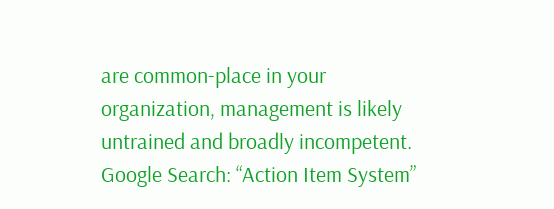are common-place in your organization, management is likely untrained and broadly incompetent.  Google Search: “Action Item System”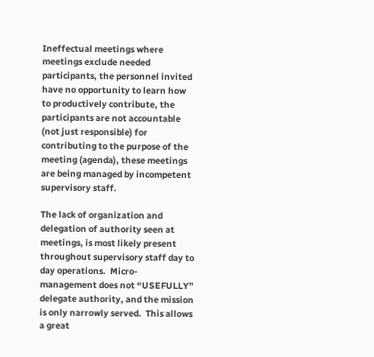Ineffectual meetings where meetings exclude needed participants, the personnel invited have no opportunity to learn how to productively contribute, the participants are not accountable (not just responsible) for contributing to the purpose of the meeting (agenda), these meetings are being managed by incompetent supervisory staff.

The lack of organization and delegation of authority seen at meetings, is most likely present throughout supervisory staff day to day operations.  Micro-management does not “USEFULLY” delegate authority, and the mission is only narrowly served.  This allows a great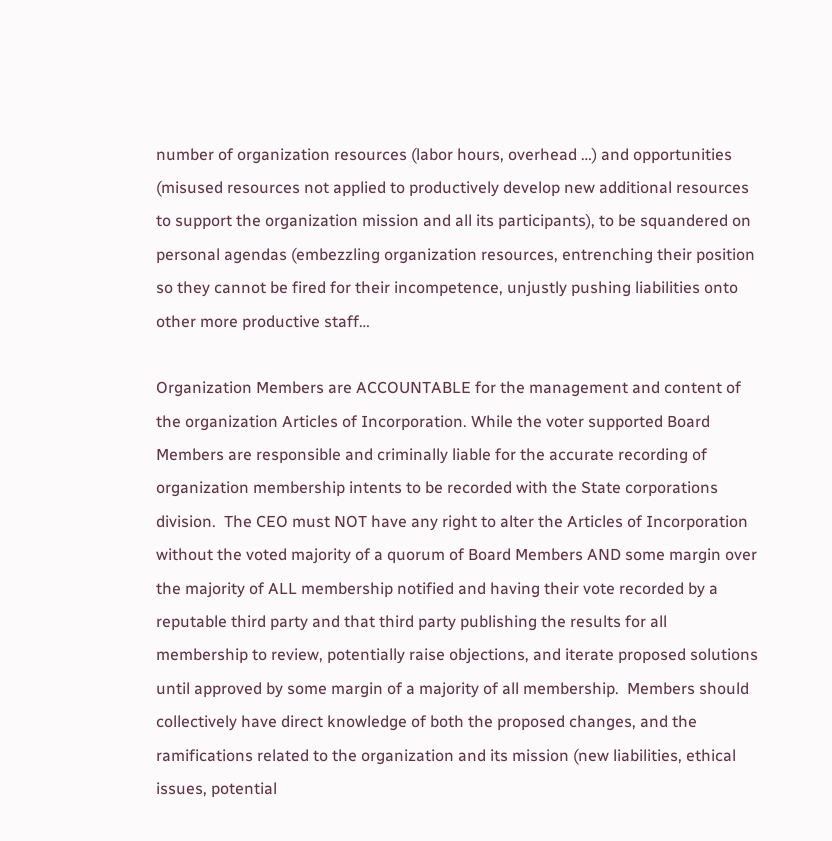number of organization resources (labor hours, overhead …) and opportunities (misused resources not applied to productively develop new additional resources to support the organization mission and all its participants), to be squandered on personal agendas (embezzling organization resources, entrenching their position so they cannot be fired for their incompetence, unjustly pushing liabilities onto other more productive staff…

Organization Members are ACCOUNTABLE for the management and content of the organization Articles of Incorporation. While the voter supported Board Members are responsible and criminally liable for the accurate recording of organization membership intents to be recorded with the State corporations division.  The CEO must NOT have any right to alter the Articles of Incorporation without the voted majority of a quorum of Board Members AND some margin over the majority of ALL membership notified and having their vote recorded by a reputable third party and that third party publishing the results for all membership to review, potentially raise objections, and iterate proposed solutions until approved by some margin of a majority of all membership.  Members should collectively have direct knowledge of both the proposed changes, and the ramifications related to the organization and its mission (new liabilities, ethical issues, potential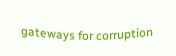gateways for corruption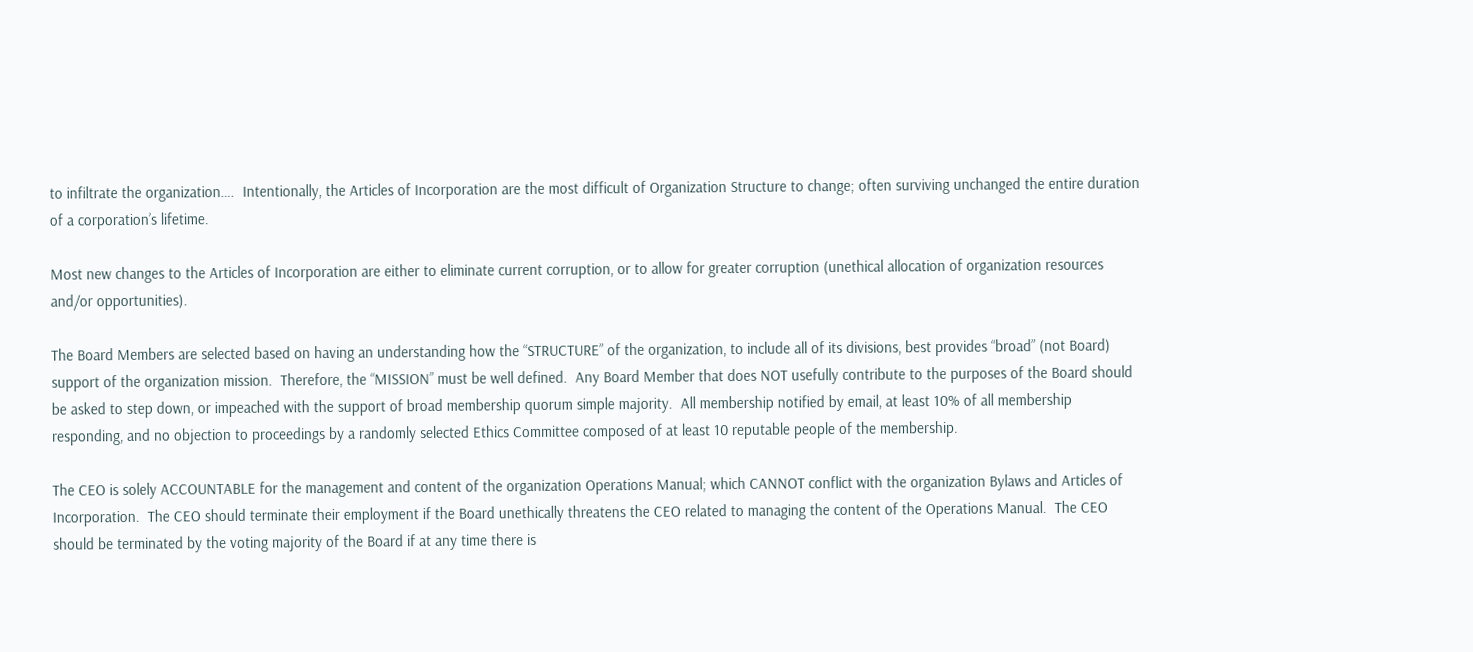to infiltrate the organization….  Intentionally, the Articles of Incorporation are the most difficult of Organization Structure to change; often surviving unchanged the entire duration of a corporation’s lifetime.

Most new changes to the Articles of Incorporation are either to eliminate current corruption, or to allow for greater corruption (unethical allocation of organization resources and/or opportunities).

The Board Members are selected based on having an understanding how the “STRUCTURE” of the organization, to include all of its divisions, best provides “broad” (not Board) support of the organization mission.  Therefore, the “MISSION” must be well defined.  Any Board Member that does NOT usefully contribute to the purposes of the Board should be asked to step down, or impeached with the support of broad membership quorum simple majority.  All membership notified by email, at least 10% of all membership responding, and no objection to proceedings by a randomly selected Ethics Committee composed of at least 10 reputable people of the membership.

The CEO is solely ACCOUNTABLE for the management and content of the organization Operations Manual; which CANNOT conflict with the organization Bylaws and Articles of Incorporation.  The CEO should terminate their employment if the Board unethically threatens the CEO related to managing the content of the Operations Manual.  The CEO should be terminated by the voting majority of the Board if at any time there is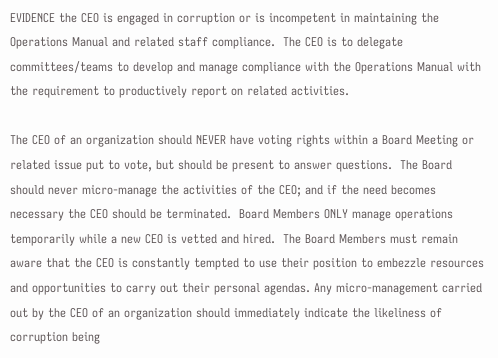EVIDENCE the CEO is engaged in corruption or is incompetent in maintaining the Operations Manual and related staff compliance.  The CEO is to delegate committees/teams to develop and manage compliance with the Operations Manual with the requirement to productively report on related activities.

The CEO of an organization should NEVER have voting rights within a Board Meeting or related issue put to vote, but should be present to answer questions.  The Board should never micro-manage the activities of the CEO; and if the need becomes necessary the CEO should be terminated.  Board Members ONLY manage operations temporarily while a new CEO is vetted and hired.  The Board Members must remain aware that the CEO is constantly tempted to use their position to embezzle resources and opportunities to carry out their personal agendas. Any micro-management carried out by the CEO of an organization should immediately indicate the likeliness of corruption being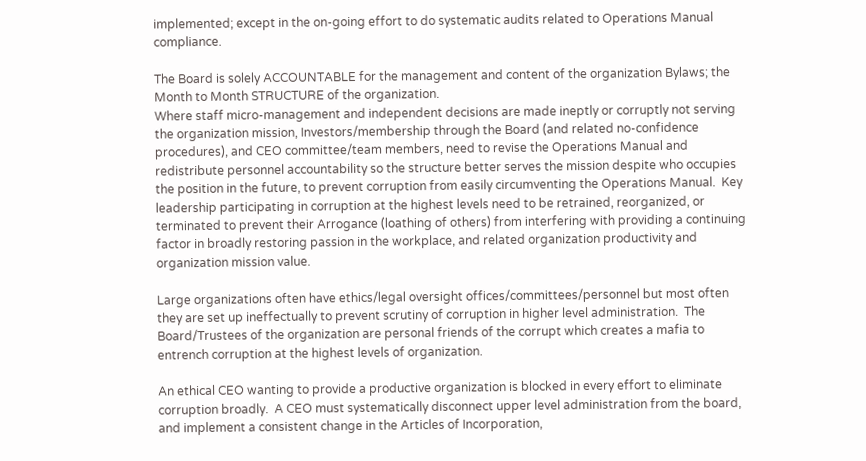implemented; except in the on-going effort to do systematic audits related to Operations Manual compliance.

The Board is solely ACCOUNTABLE for the management and content of the organization Bylaws; the Month to Month STRUCTURE of the organization.
Where staff micro-management and independent decisions are made ineptly or corruptly not serving the organization mission, Investors/membership through the Board (and related no-confidence procedures), and CEO committee/team members, need to revise the Operations Manual and redistribute personnel accountability so the structure better serves the mission despite who occupies the position in the future, to prevent corruption from easily circumventing the Operations Manual.  Key leadership participating in corruption at the highest levels need to be retrained, reorganized, or terminated to prevent their Arrogance (loathing of others) from interfering with providing a continuing factor in broadly restoring passion in the workplace, and related organization productivity and organization mission value.

Large organizations often have ethics/legal oversight offices/committees/personnel but most often they are set up ineffectually to prevent scrutiny of corruption in higher level administration.  The Board/Trustees of the organization are personal friends of the corrupt which creates a mafia to entrench corruption at the highest levels of organization.

An ethical CEO wanting to provide a productive organization is blocked in every effort to eliminate corruption broadly.  A CEO must systematically disconnect upper level administration from the board, and implement a consistent change in the Articles of Incorporation,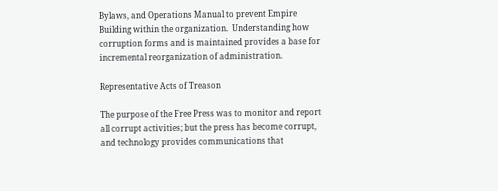Bylaws, and Operations Manual to prevent Empire Building within the organization.  Understanding how corruption forms and is maintained provides a base for incremental reorganization of administration.

Representative Acts of Treason

The purpose of the Free Press was to monitor and report all corrupt activities; but the press has become corrupt, and technology provides communications that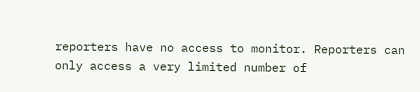reporters have no access to monitor. Reporters can only access a very limited number of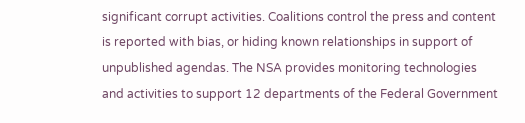significant corrupt activities. Coalitions control the press and content is reported with bias, or hiding known relationships in support of unpublished agendas. The NSA provides monitoring technologies and activities to support 12 departments of the Federal Government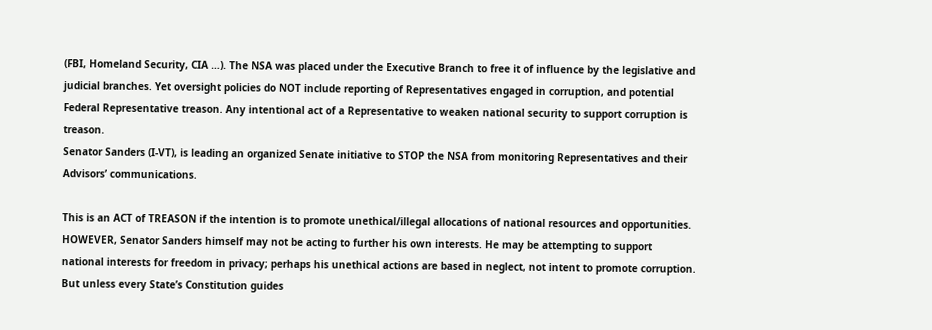(FBI, Homeland Security, CIA …). The NSA was placed under the Executive Branch to free it of influence by the legislative and judicial branches. Yet oversight policies do NOT include reporting of Representatives engaged in corruption, and potential Federal Representative treason. Any intentional act of a Representative to weaken national security to support corruption is treason.
Senator Sanders (I-VT), is leading an organized Senate initiative to STOP the NSA from monitoring Representatives and their Advisors’ communications.

This is an ACT of TREASON if the intention is to promote unethical/illegal allocations of national resources and opportunities. HOWEVER, Senator Sanders himself may not be acting to further his own interests. He may be attempting to support national interests for freedom in privacy; perhaps his unethical actions are based in neglect, not intent to promote corruption. But unless every State’s Constitution guides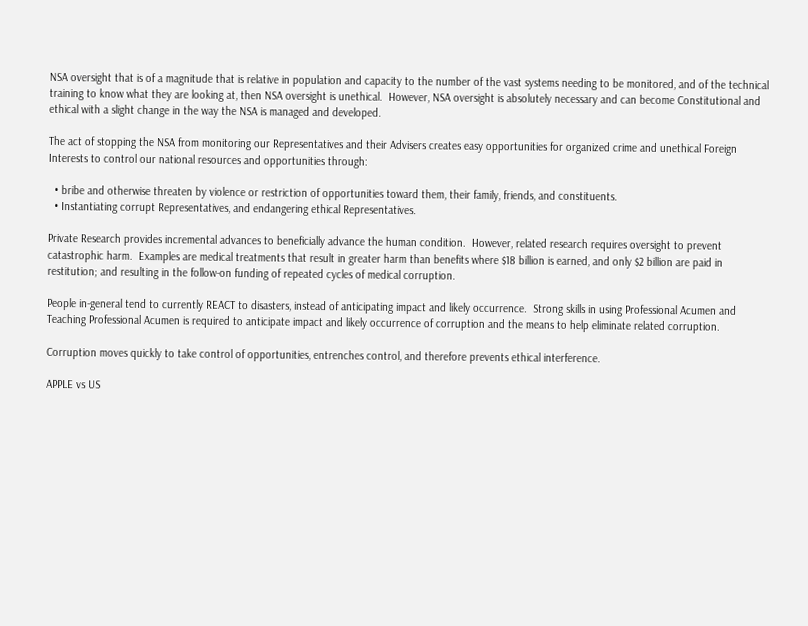NSA oversight that is of a magnitude that is relative in population and capacity to the number of the vast systems needing to be monitored, and of the technical training to know what they are looking at, then NSA oversight is unethical.  However, NSA oversight is absolutely necessary and can become Constitutional and ethical with a slight change in the way the NSA is managed and developed.

The act of stopping the NSA from monitoring our Representatives and their Advisers creates easy opportunities for organized crime and unethical Foreign Interests to control our national resources and opportunities through:

  • bribe and otherwise threaten by violence or restriction of opportunities toward them, their family, friends, and constituents.
  • Instantiating corrupt Representatives, and endangering ethical Representatives.

Private Research provides incremental advances to beneficially advance the human condition.  However, related research requires oversight to prevent catastrophic harm.  Examples are medical treatments that result in greater harm than benefits where $18 billion is earned, and only $2 billion are paid in restitution; and resulting in the follow-on funding of repeated cycles of medical corruption.

People in-general tend to currently REACT to disasters, instead of anticipating impact and likely occurrence.  Strong skills in using Professional Acumen and Teaching Professional Acumen is required to anticipate impact and likely occurrence of corruption and the means to help eliminate related corruption.

Corruption moves quickly to take control of opportunities, entrenches control, and therefore prevents ethical interference.

APPLE vs US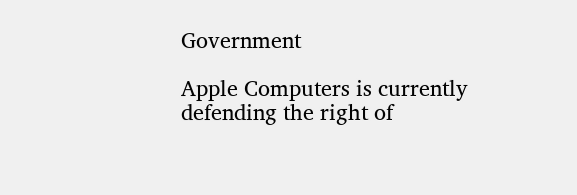Government

Apple Computers is currently defending the right of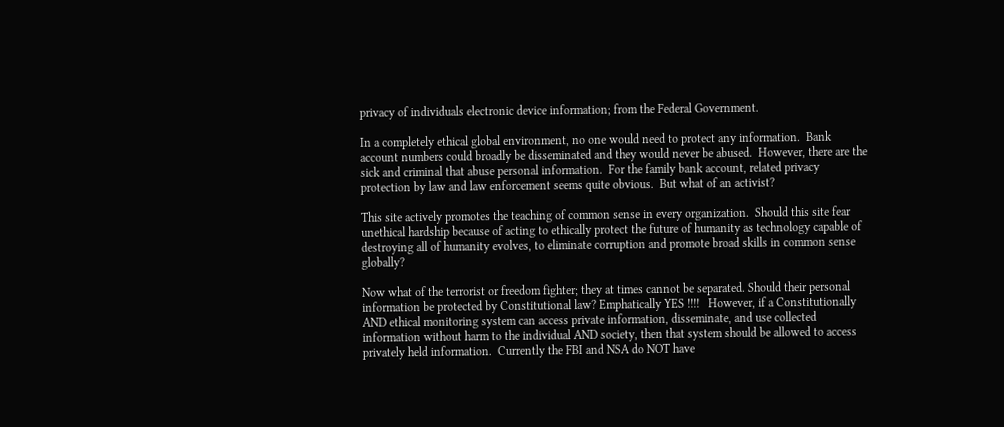privacy of individuals electronic device information; from the Federal Government.

In a completely ethical global environment, no one would need to protect any information.  Bank account numbers could broadly be disseminated and they would never be abused.  However, there are the sick and criminal that abuse personal information.  For the family bank account, related privacy protection by law and law enforcement seems quite obvious.  But what of an activist?

This site actively promotes the teaching of common sense in every organization.  Should this site fear unethical hardship because of acting to ethically protect the future of humanity as technology capable of destroying all of humanity evolves, to eliminate corruption and promote broad skills in common sense globally?

Now what of the terrorist or freedom fighter; they at times cannot be separated. Should their personal information be protected by Constitutional law? Emphatically YES !!!!   However, if a Constitutionally AND ethical monitoring system can access private information, disseminate, and use collected information without harm to the individual AND society, then that system should be allowed to access privately held information.  Currently the FBI and NSA do NOT have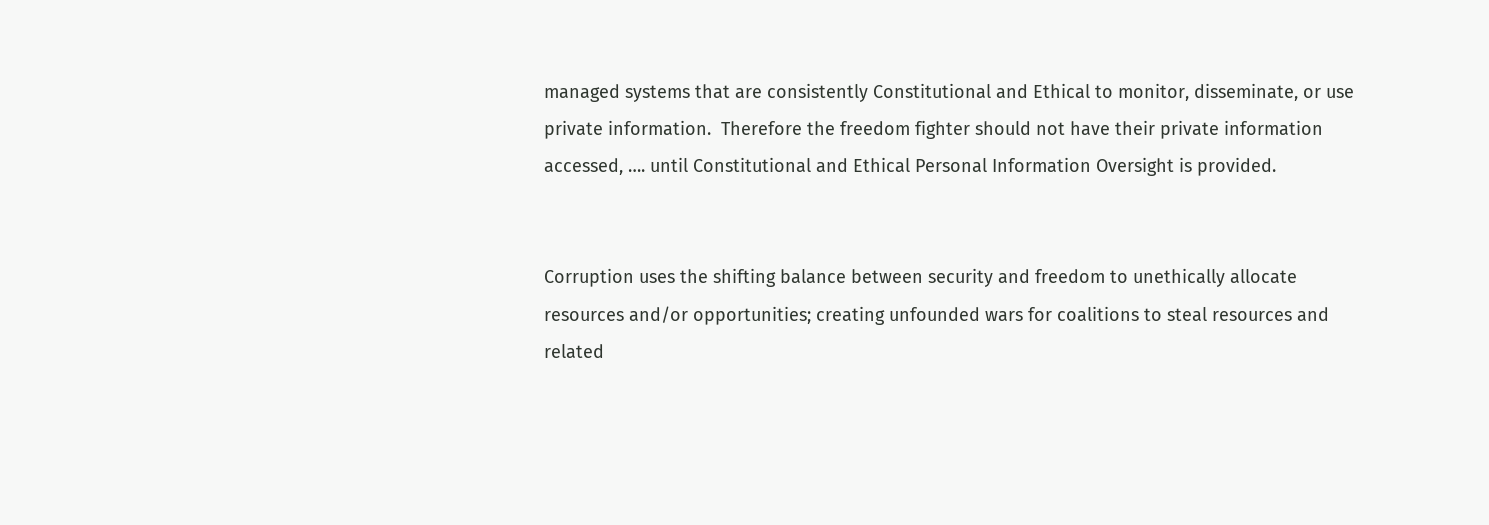managed systems that are consistently Constitutional and Ethical to monitor, disseminate, or use private information.  Therefore the freedom fighter should not have their private information accessed, …. until Constitutional and Ethical Personal Information Oversight is provided.


Corruption uses the shifting balance between security and freedom to unethically allocate resources and/or opportunities; creating unfounded wars for coalitions to steal resources and related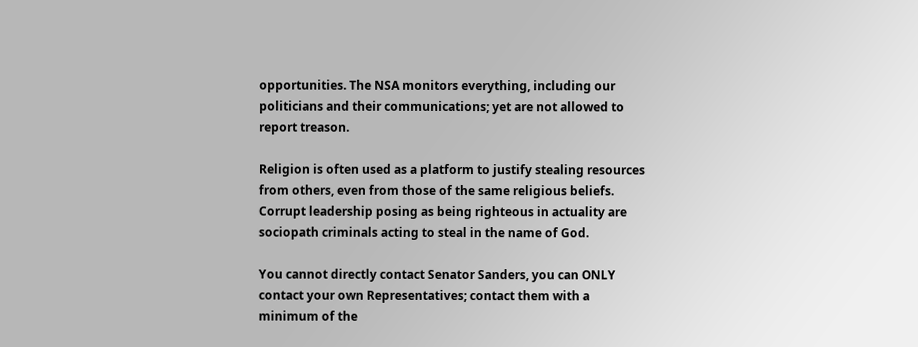opportunities. The NSA monitors everything, including our politicians and their communications; yet are not allowed to report treason.

Religion is often used as a platform to justify stealing resources from others, even from those of the same religious beliefs.  Corrupt leadership posing as being righteous in actuality are sociopath criminals acting to steal in the name of God.

You cannot directly contact Senator Sanders, you can ONLY contact your own Representatives; contact them with a minimum of the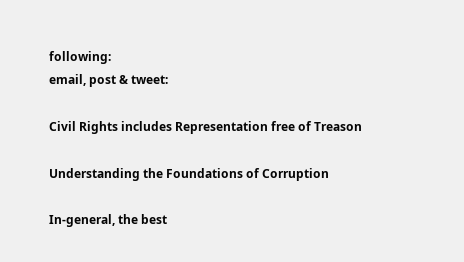following:
email, post & tweet:

Civil Rights includes Representation free of Treason

Understanding the Foundations of Corruption

In-general, the best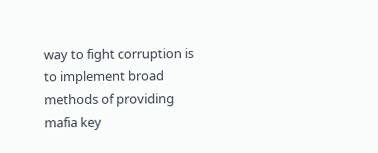way to fight corruption is to implement broad methods of providing mafia key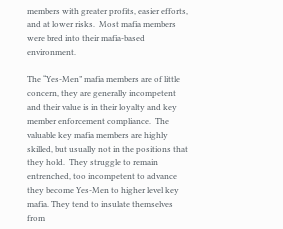members with greater profits, easier efforts, and at lower risks.  Most mafia members were bred into their mafia-based environment.

The “Yes-Men” mafia members are of little concern, they are generally incompetent and their value is in their loyalty and key member enforcement compliance.  The valuable key mafia members are highly skilled, but usually not in the positions that they hold.  They struggle to remain entrenched, too incompetent to advance they become Yes-Men to higher level key mafia. They tend to insulate themselves from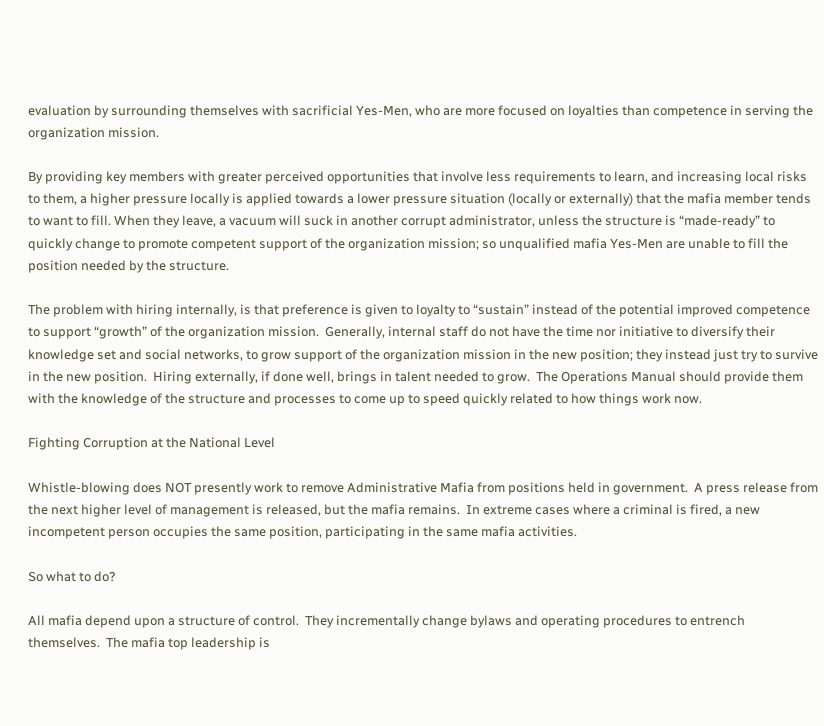evaluation by surrounding themselves with sacrificial Yes-Men, who are more focused on loyalties than competence in serving the organization mission.

By providing key members with greater perceived opportunities that involve less requirements to learn, and increasing local risks to them, a higher pressure locally is applied towards a lower pressure situation (locally or externally) that the mafia member tends to want to fill. When they leave, a vacuum will suck in another corrupt administrator, unless the structure is “made-ready” to quickly change to promote competent support of the organization mission; so unqualified mafia Yes-Men are unable to fill the position needed by the structure.

The problem with hiring internally, is that preference is given to loyalty to “sustain” instead of the potential improved competence to support “growth” of the organization mission.  Generally, internal staff do not have the time nor initiative to diversify their knowledge set and social networks, to grow support of the organization mission in the new position; they instead just try to survive in the new position.  Hiring externally, if done well, brings in talent needed to grow.  The Operations Manual should provide them with the knowledge of the structure and processes to come up to speed quickly related to how things work now.

Fighting Corruption at the National Level

Whistle-blowing does NOT presently work to remove Administrative Mafia from positions held in government.  A press release from the next higher level of management is released, but the mafia remains.  In extreme cases where a criminal is fired, a new incompetent person occupies the same position, participating in the same mafia activities.

So what to do?

All mafia depend upon a structure of control.  They incrementally change bylaws and operating procedures to entrench themselves.  The mafia top leadership is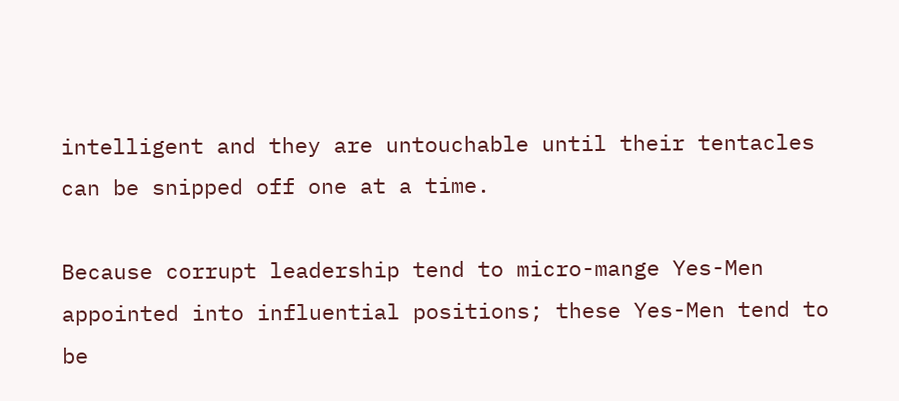intelligent and they are untouchable until their tentacles can be snipped off one at a time.

Because corrupt leadership tend to micro-mange Yes-Men appointed into influential positions; these Yes-Men tend to be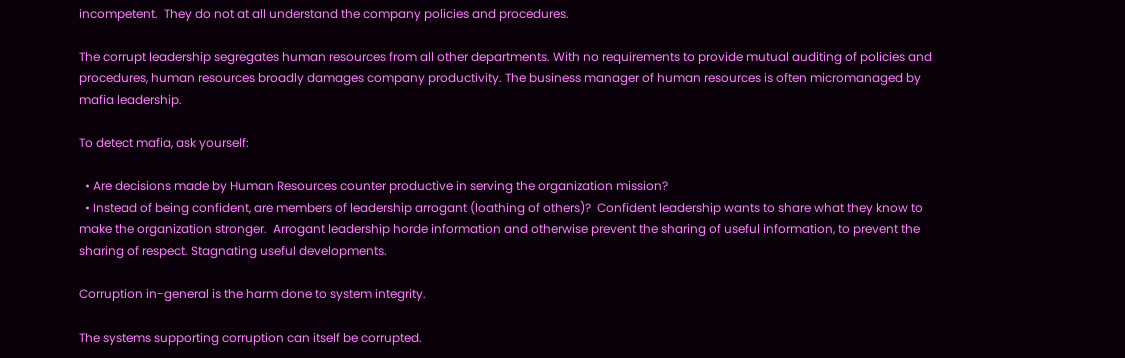incompetent.  They do not at all understand the company policies and procedures.

The corrupt leadership segregates human resources from all other departments. With no requirements to provide mutual auditing of policies and procedures, human resources broadly damages company productivity. The business manager of human resources is often micromanaged by mafia leadership.

To detect mafia, ask yourself:

  • Are decisions made by Human Resources counter productive in serving the organization mission?
  • Instead of being confident, are members of leadership arrogant (loathing of others)?  Confident leadership wants to share what they know to make the organization stronger.  Arrogant leadership horde information and otherwise prevent the sharing of useful information, to prevent the sharing of respect. Stagnating useful developments.

Corruption in-general is the harm done to system integrity.

The systems supporting corruption can itself be corrupted.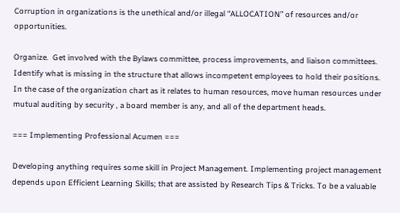Corruption in organizations is the unethical and/or illegal “ALLOCATION” of resources and/or opportunities.

Organize.  Get involved with the Bylaws committee, process improvements, and liaison committees. Identify what is missing in the structure that allows incompetent employees to hold their positions.  In the case of the organization chart as it relates to human resources, move human resources under mutual auditing by security , a board member is any, and all of the department heads.

=== Implementing Professional Acumen ===

Developing anything requires some skill in Project Management. Implementing project management depends upon Efficient Learning Skills; that are assisted by Research Tips & Tricks. To be a valuable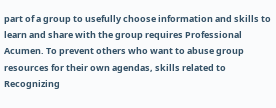part of a group to usefully choose information and skills to learn and share with the group requires Professional Acumen. To prevent others who want to abuse group resources for their own agendas, skills related to Recognizing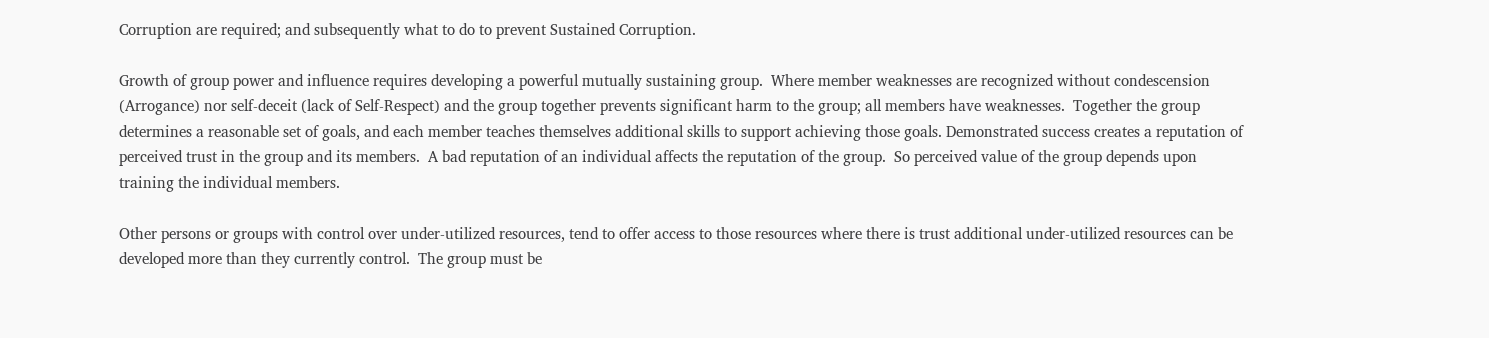Corruption are required; and subsequently what to do to prevent Sustained Corruption.

Growth of group power and influence requires developing a powerful mutually sustaining group.  Where member weaknesses are recognized without condescension (Arrogance) nor self-deceit (lack of Self-Respect) and the group together prevents significant harm to the group; all members have weaknesses.  Together the group determines a reasonable set of goals, and each member teaches themselves additional skills to support achieving those goals. Demonstrated success creates a reputation of perceived trust in the group and its members.  A bad reputation of an individual affects the reputation of the group.  So perceived value of the group depends upon training the individual members.

Other persons or groups with control over under-utilized resources, tend to offer access to those resources where there is trust additional under-utilized resources can be developed more than they currently control.  The group must be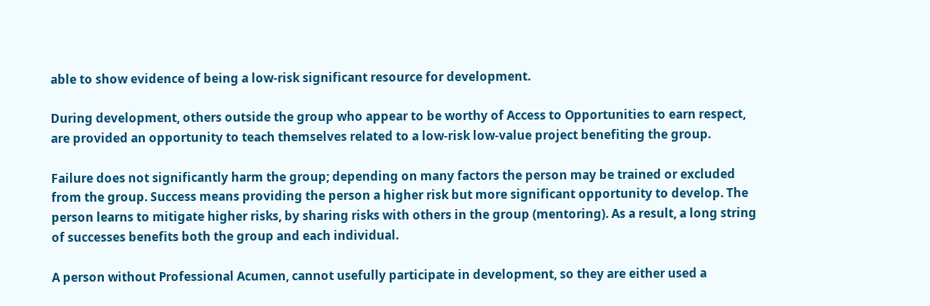able to show evidence of being a low-risk significant resource for development.

During development, others outside the group who appear to be worthy of Access to Opportunities to earn respect, are provided an opportunity to teach themselves related to a low-risk low-value project benefiting the group.

Failure does not significantly harm the group; depending on many factors the person may be trained or excluded from the group. Success means providing the person a higher risk but more significant opportunity to develop. The person learns to mitigate higher risks, by sharing risks with others in the group (mentoring). As a result, a long string of successes benefits both the group and each individual.

A person without Professional Acumen, cannot usefully participate in development, so they are either used a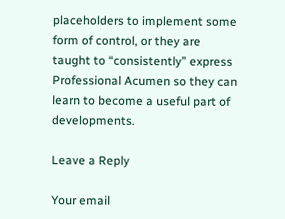placeholders to implement some form of control, or they are taught to “consistently” express Professional Acumen so they can learn to become a useful part of developments.

Leave a Reply

Your email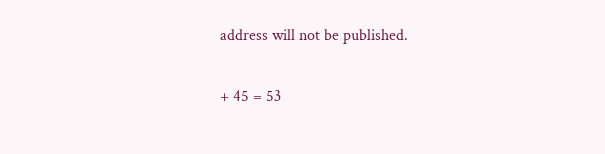address will not be published.

+ 45 = 53